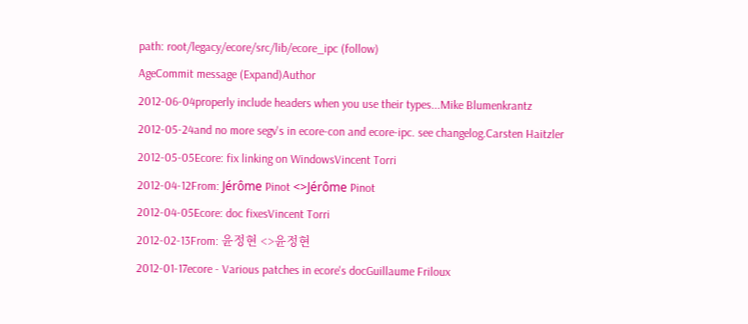path: root/legacy/ecore/src/lib/ecore_ipc (follow)
AgeCommit message (Expand)Author
2012-06-04properly include headers when you use their types...Mike Blumenkrantz
2012-05-24and no more segv's in ecore-con and ecore-ipc. see changelog.Carsten Haitzler
2012-05-05Ecore: fix linking on WindowsVincent Torri
2012-04-12From: Jérôme Pinot <>Jérôme Pinot
2012-04-05Ecore: doc fixesVincent Torri
2012-02-13From: 윤정현 <>윤정현
2012-01-17ecore - Various patches in ecore's docGuillaume Friloux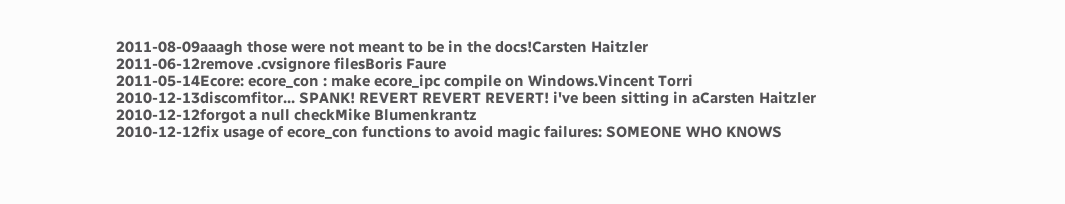2011-08-09aaagh those were not meant to be in the docs!Carsten Haitzler
2011-06-12remove .cvsignore filesBoris Faure
2011-05-14Ecore: ecore_con : make ecore_ipc compile on Windows.Vincent Torri
2010-12-13discomfitor... SPANK! REVERT REVERT REVERT! i've been sitting in aCarsten Haitzler
2010-12-12forgot a null checkMike Blumenkrantz
2010-12-12fix usage of ecore_con functions to avoid magic failures: SOMEONE WHO KNOWS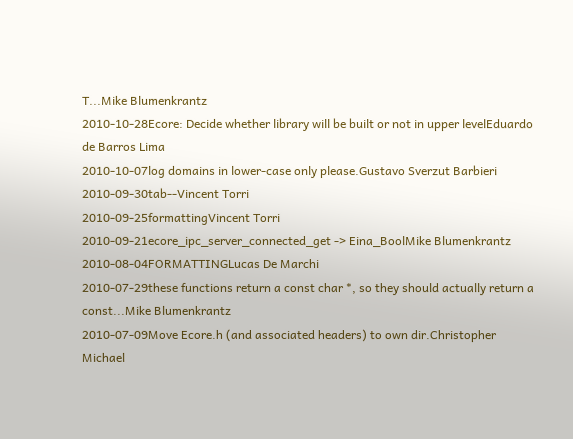T...Mike Blumenkrantz
2010-10-28Ecore: Decide whether library will be built or not in upper levelEduardo de Barros Lima
2010-10-07log domains in lower-case only please.Gustavo Sverzut Barbieri
2010-09-30tab--Vincent Torri
2010-09-25formattingVincent Torri
2010-09-21ecore_ipc_server_connected_get -> Eina_BoolMike Blumenkrantz
2010-08-04FORMATTINGLucas De Marchi
2010-07-29these functions return a const char *, so they should actually return a const...Mike Blumenkrantz
2010-07-09Move Ecore.h (and associated headers) to own dir.Christopher Michael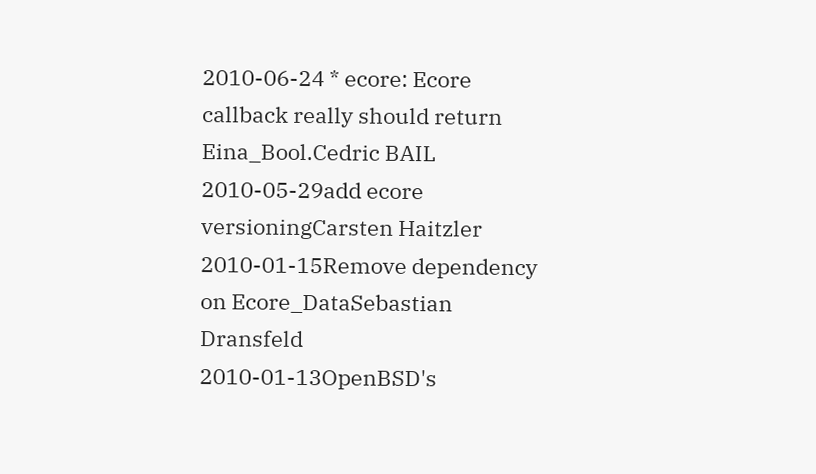2010-06-24 * ecore: Ecore callback really should return Eina_Bool.Cedric BAIL
2010-05-29add ecore versioningCarsten Haitzler
2010-01-15Remove dependency on Ecore_DataSebastian Dransfeld
2010-01-13OpenBSD's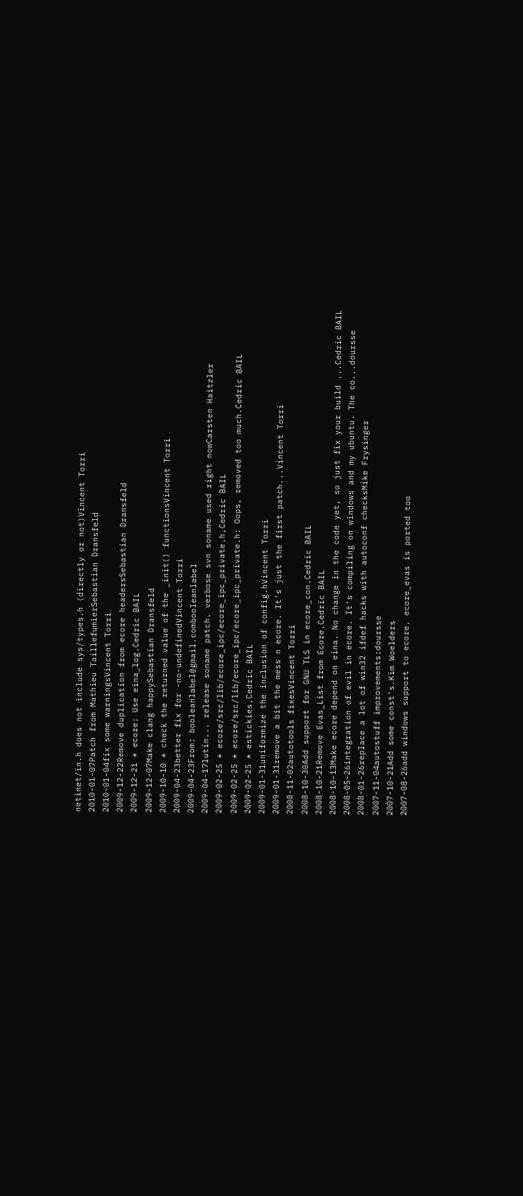netinet/in.h does not include sys/types.h (directly or not)Vincent Torri
2010-01-07Patch from Mathieu TaillefumierSebastian Dransfeld
2010-01-04fix some warningsVincent Torri
2009-12-22Remove duplication from ecore headersSebastian Dransfeld
2009-12-21 * ecore: Use eina_log.Cedric BAIL
2009-12-07Make clang happySebastian Dransfeld
2009-10-10 * check the returned value of the _init() functionsVincent Torri
2009-04-23better fix for -no-undefinedVincent Torri
2009-04-23From: booleanlabel@gmail.combooleanlabel
2009-04-17lutin... release soname patch. verbose svn soname used right nowCarsten Haitzler
2009-02-25 * ecore/src/lib/ecore_ipc/ecore_ipc_private.h,Cedric BAIL
2009-02-25 * ecore/src/lib/ecore_ipc/ecore_ipc_private.h: Oops, removed too much.Cedric BAIL
2009-02-25 * estickies,Cedric BAIL
2009-01-31uniformize the inclusion of config.hVincent Torri
2009-01-31remove a bit the mess n ecore. It's just the first patch...Vincent Torri
2008-11-02autotools fixesVincent Torri
2008-10-30Add support for GNU TLS in ecore_con.Cedric BAIL
2008-10-21Remove Evas_List from Ecore.Cedric BAIL
2008-10-13Make ecore depend on eina. No change in the code yet, so just fix your build ...Cedric BAIL
2008-05-26integration of evil in ecore. It's compiling on windows and my ubuntu. The co...doursse
2008-01-26replace a lot of win32 ifdef hacks with autoconf checksMike Frysinger
2007-11-04autostuff improvements:doursse
2007-10-21Add some const's.Kim Woelders
2007-08-26add windows support to ecore. ecore_evas is ported too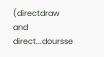(directdraw and direct...doursse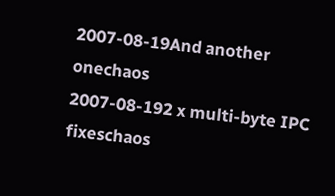2007-08-19And another onechaos
2007-08-192 x multi-byte IPC fixeschaos